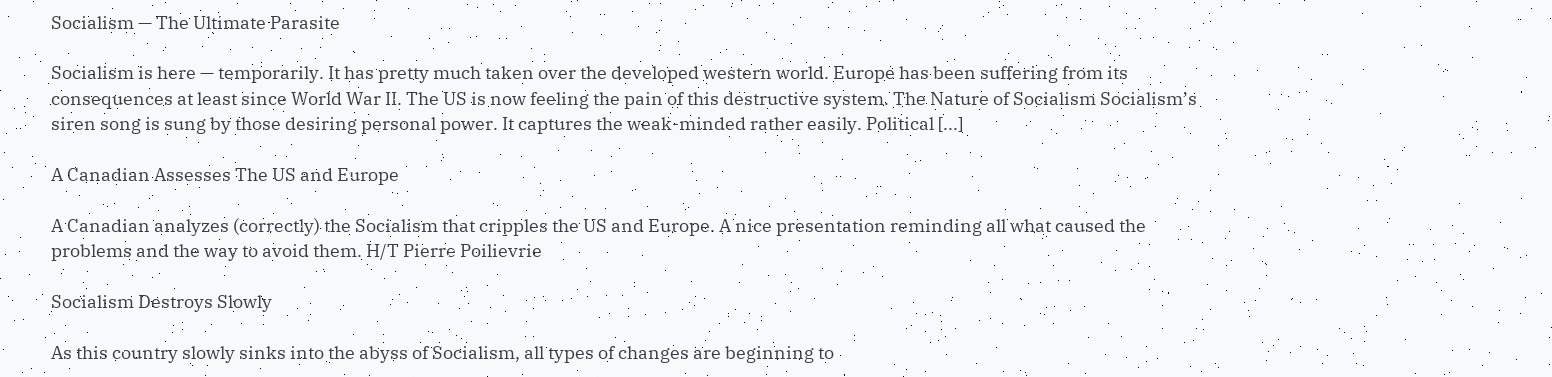Socialism — The Ultimate Parasite

Socialism is here — temporarily. It has pretty much taken over the developed western world. Europe has been suffering from its consequences at least since World War II. The US is now feeling the pain of this destructive system. The Nature of Socialism Socialism’s siren song is sung by those desiring personal power. It captures the weak-minded rather easily. Political [...]

A Canadian Assesses The US and Europe

A Canadian analyzes (correctly) the Socialism that cripples the US and Europe. A nice presentation reminding all what caused the problems and the way to avoid them. H/T Pierre Poilievrie

Socialism Destroys Slowly

As this country slowly sinks into the abyss of Socialism, all types of changes are beginning to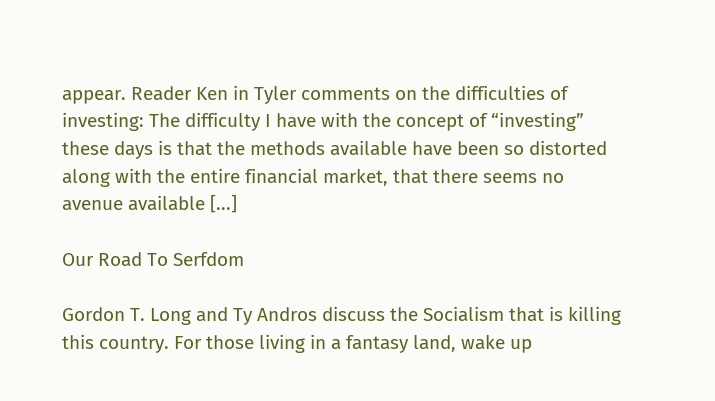appear. Reader Ken in Tyler comments on the difficulties of investing: The difficulty I have with the concept of “investing” these days is that the methods available have been so distorted along with the entire financial market, that there seems no avenue available [...]

Our Road To Serfdom

Gordon T. Long and Ty Andros discuss the Socialism that is killing this country. For those living in a fantasy land, wake up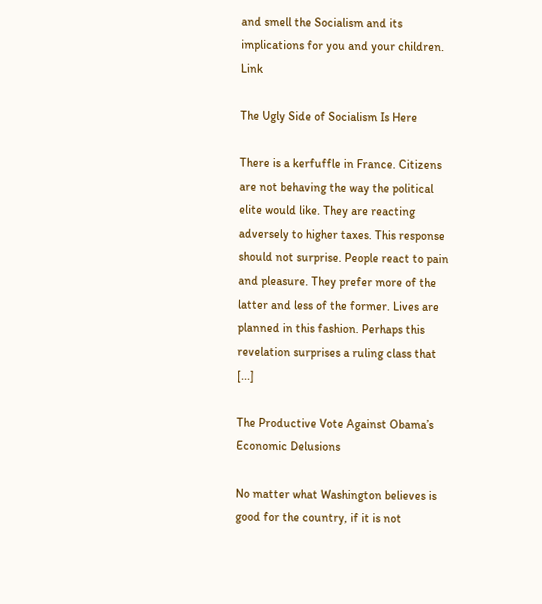and smell the Socialism and its implications for you and your children. Link

The Ugly Side of Socialism Is Here

There is a kerfuffle in France. Citizens are not behaving the way the political elite would like. They are reacting adversely to higher taxes. This response should not surprise. People react to pain and pleasure. They prefer more of the latter and less of the former. Lives are planned in this fashion. Perhaps this revelation surprises a ruling class that [...]

The Productive Vote Against Obama’s Economic Delusions

No matter what Washington believes is good for the country, if it is not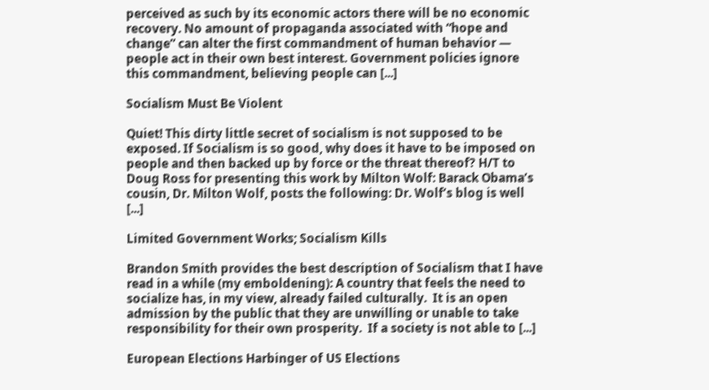perceived as such by its economic actors there will be no economic recovery. No amount of propaganda associated with “hope and change” can alter the first commandment of human behavior — people act in their own best interest. Government policies ignore this commandment, believing people can [...]

Socialism Must Be Violent

Quiet! This dirty little secret of socialism is not supposed to be exposed. If Socialism is so good, why does it have to be imposed on people and then backed up by force or the threat thereof? H/T to Doug Ross for presenting this work by Milton Wolf: Barack Obama’s cousin, Dr. Milton Wolf, posts the following: Dr. Wolf’s blog is well [...]

Limited Government Works; Socialism Kills

Brandon Smith provides the best description of Socialism that I have read in a while (my emboldening): A country that feels the need to socialize has, in my view, already failed culturally.  It is an open admission by the public that they are unwilling or unable to take responsibility for their own prosperity.  If a society is not able to [...]

European Elections Harbinger of US Elections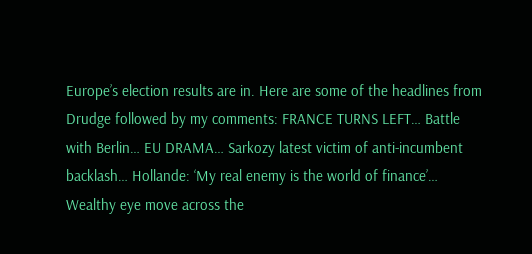Europe’s election results are in. Here are some of the headlines from Drudge followed by my comments: FRANCE TURNS LEFT… Battle with Berlin… EU DRAMA… Sarkozy latest victim of anti-incumbent backlash… Hollande: ‘My real enemy is the world of finance’… Wealthy eye move across the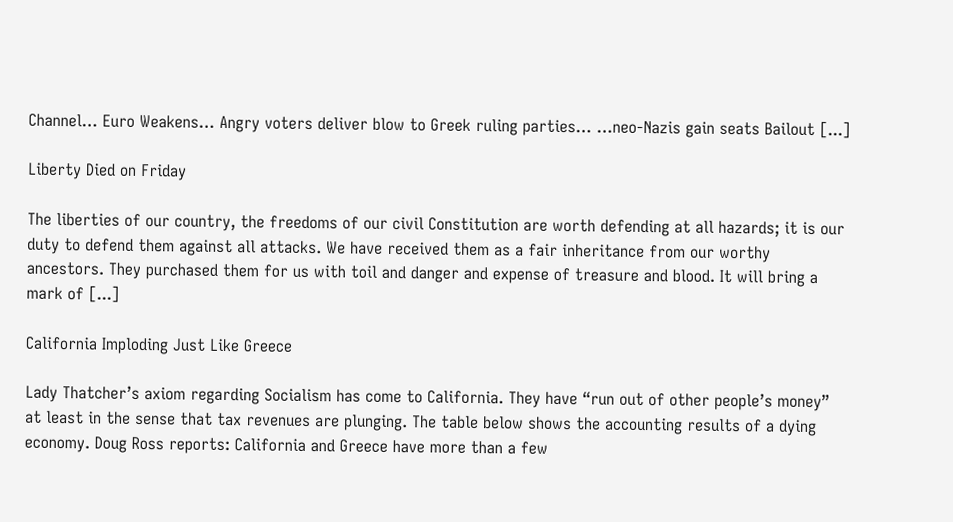Channel… Euro Weakens… Angry voters deliver blow to Greek ruling parties… …neo-Nazis gain seats Bailout [...]

Liberty Died on Friday

The liberties of our country, the freedoms of our civil Constitution are worth defending at all hazards; it is our duty to defend them against all attacks. We have received them as a fair inheritance from our worthy ancestors. They purchased them for us with toil and danger and expense of treasure and blood. It will bring a mark of [...]

California Imploding Just Like Greece

Lady Thatcher’s axiom regarding Socialism has come to California. They have “run out of other people’s money” at least in the sense that tax revenues are plunging. The table below shows the accounting results of a dying economy. Doug Ross reports: California and Greece have more than a few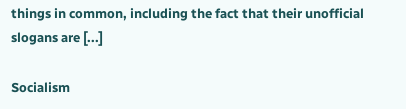things in common, including the fact that their unofficial slogans are [...]

Socialism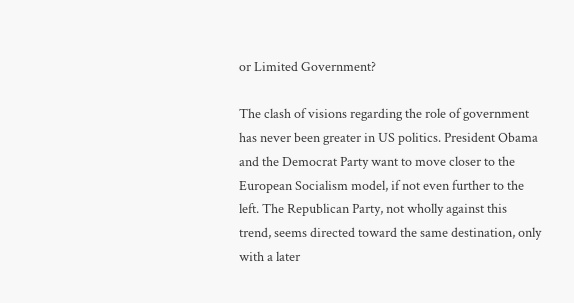or Limited Government?

The clash of visions regarding the role of government has never been greater in US politics. President Obama and the Democrat Party want to move closer to the European Socialism model, if not even further to the left. The Republican Party, not wholly against this trend, seems directed toward the same destination, only with a later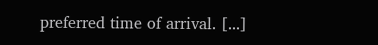preferred time of arrival. [...]